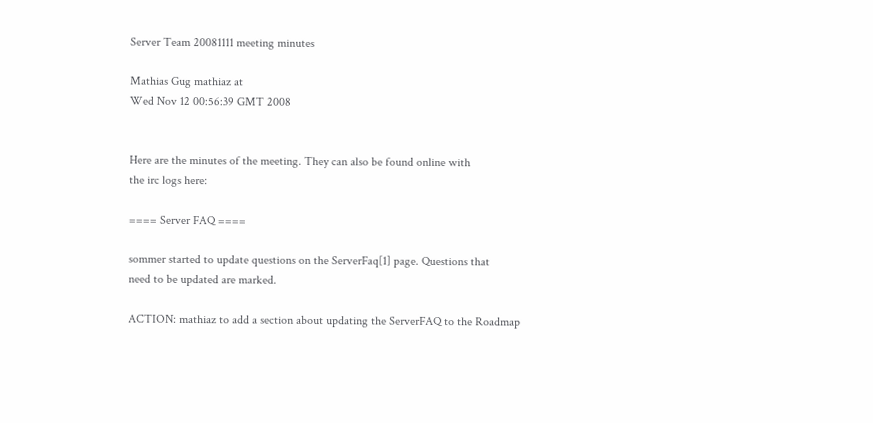Server Team 20081111 meeting minutes

Mathias Gug mathiaz at
Wed Nov 12 00:56:39 GMT 2008


Here are the minutes of the meeting. They can also be found online with
the irc logs here:

==== Server FAQ ====

sommer started to update questions on the ServerFaq[1] page. Questions that
need to be updated are marked.

ACTION: mathiaz to add a section about updating the ServerFAQ to the Roadmap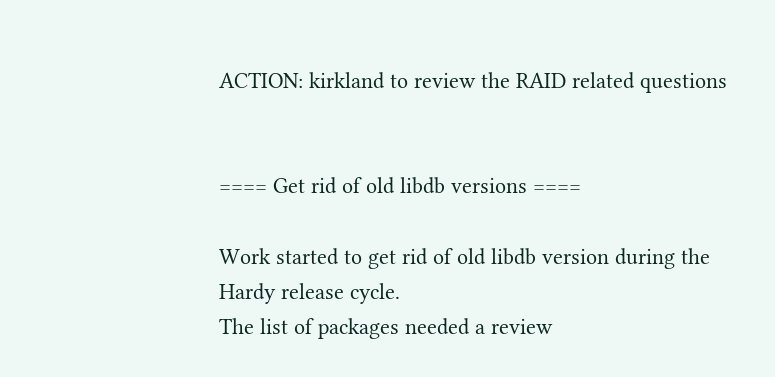ACTION: kirkland to review the RAID related questions


==== Get rid of old libdb versions ====

Work started to get rid of old libdb version during the Hardy release cycle.
The list of packages needed a review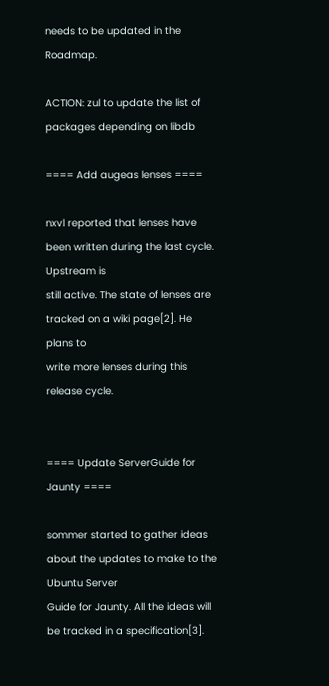needs to be updated in the Roadmap.

ACTION: zul to update the list of packages depending on libdb

==== Add augeas lenses ====

nxvl reported that lenses have been written during the last cycle. Upstream is
still active. The state of lenses are tracked on a wiki page[2]. He plans to
write more lenses during this release cycle.


==== Update ServerGuide for Jaunty ====

sommer started to gather ideas about the updates to make to the Ubuntu Server
Guide for Jaunty. All the ideas will be tracked in a specification[3].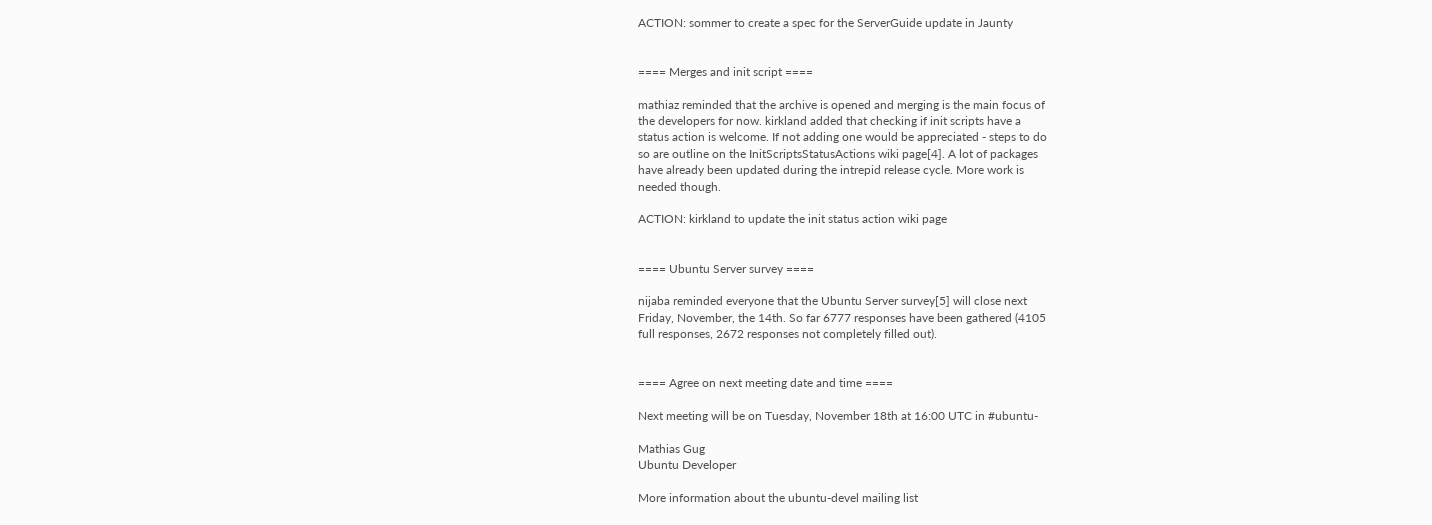ACTION: sommer to create a spec for the ServerGuide update in Jaunty


==== Merges and init script ====

mathiaz reminded that the archive is opened and merging is the main focus of
the developers for now. kirkland added that checking if init scripts have a
status action is welcome. If not adding one would be appreciated - steps to do
so are outline on the InitScriptsStatusActions wiki page[4]. A lot of packages
have already been updated during the intrepid release cycle. More work is
needed though.

ACTION: kirkland to update the init status action wiki page


==== Ubuntu Server survey ====

nijaba reminded everyone that the Ubuntu Server survey[5] will close next
Friday, November, the 14th. So far 6777 responses have been gathered (4105
full responses, 2672 responses not completely filled out).


==== Agree on next meeting date and time ====

Next meeting will be on Tuesday, November 18th at 16:00 UTC in #ubuntu-

Mathias Gug
Ubuntu Developer

More information about the ubuntu-devel mailing list